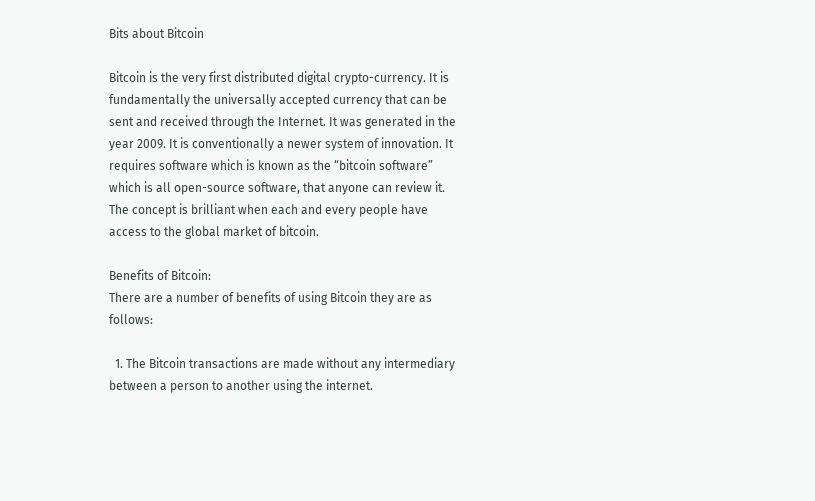Bits about Bitcoin

Bitcoin is the very first distributed digital crypto-currency. It is fundamentally the universally accepted currency that can be sent and received through the Internet. It was generated in the year 2009. It is conventionally a newer system of innovation. It requires software which is known as the “bitcoin software” which is all open-source software, that anyone can review it. The concept is brilliant when each and every people have access to the global market of bitcoin.

Benefits of Bitcoin:
There are a number of benefits of using Bitcoin they are as follows:

  1. The Bitcoin transactions are made without any intermediary between a person to another using the internet.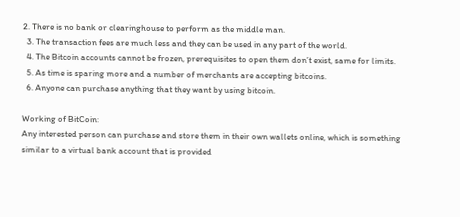2. There is no bank or clearinghouse to perform as the middle man.
  3. The transaction fees are much less and they can be used in any part of the world.
  4. The Bitcoin accounts cannot be frozen, prerequisites to open them don’t exist, same for limits.
  5. As time is sparing more and a number of merchants are accepting bitcoins.
  6. Anyone can purchase anything that they want by using bitcoin.

Working of BitCoin:
Any interested person can purchase and store them in their own wallets online, which is something similar to a virtual bank account that is provided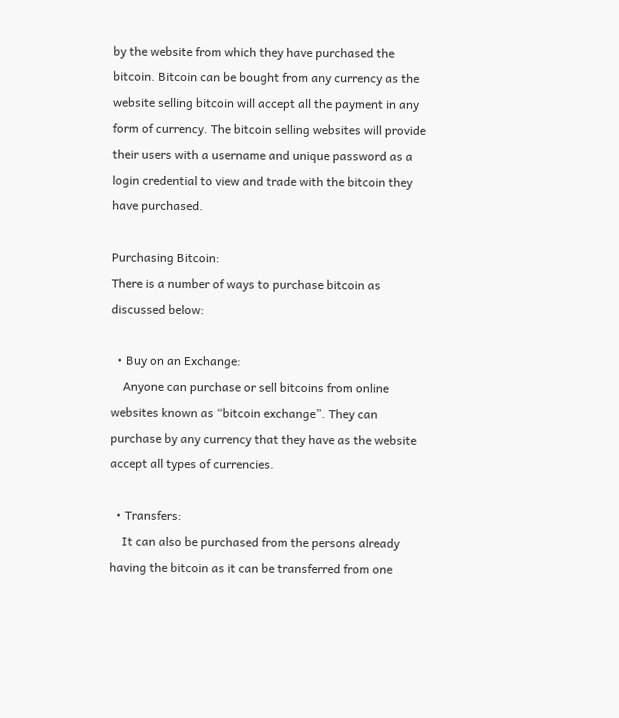by the website from which they have purchased the bitcoin. Bitcoin can be bought from any currency as the website selling bitcoin will accept all the payment in any form of currency. The bitcoin selling websites will provide their users with a username and unique password as a login credential to view and trade with the bitcoin they have purchased.

Purchasing Bitcoin:
There is a number of ways to purchase bitcoin as discussed below:

  • Buy on an Exchange:
    Anyone can purchase or sell bitcoins from online websites known as “bitcoin exchange”. They can purchase by any currency that they have as the website accept all types of currencies.

  • Transfers:
    It can also be purchased from the persons already having the bitcoin as it can be transferred from one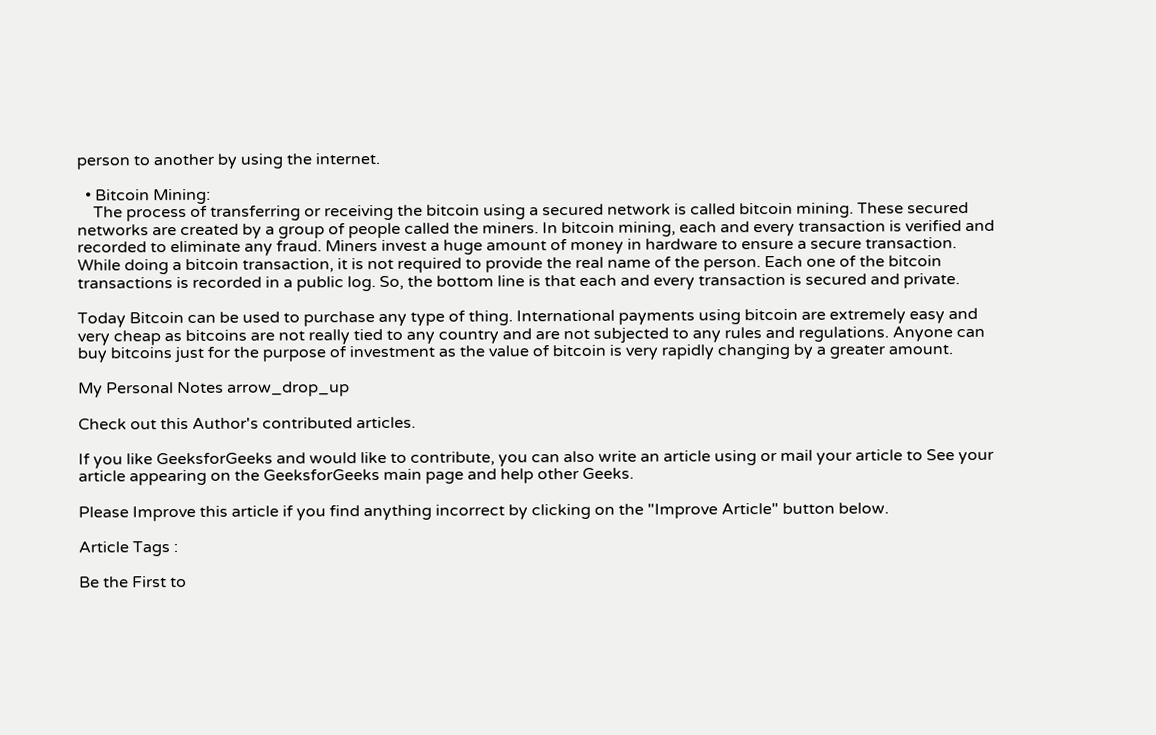person to another by using the internet.

  • Bitcoin Mining:
    The process of transferring or receiving the bitcoin using a secured network is called bitcoin mining. These secured networks are created by a group of people called the miners. In bitcoin mining, each and every transaction is verified and recorded to eliminate any fraud. Miners invest a huge amount of money in hardware to ensure a secure transaction. While doing a bitcoin transaction, it is not required to provide the real name of the person. Each one of the bitcoin transactions is recorded in a public log. So, the bottom line is that each and every transaction is secured and private.

Today Bitcoin can be used to purchase any type of thing. International payments using bitcoin are extremely easy and very cheap as bitcoins are not really tied to any country and are not subjected to any rules and regulations. Anyone can buy bitcoins just for the purpose of investment as the value of bitcoin is very rapidly changing by a greater amount.

My Personal Notes arrow_drop_up

Check out this Author's contributed articles.

If you like GeeksforGeeks and would like to contribute, you can also write an article using or mail your article to See your article appearing on the GeeksforGeeks main page and help other Geeks.

Please Improve this article if you find anything incorrect by clicking on the "Improve Article" button below.

Article Tags :

Be the First to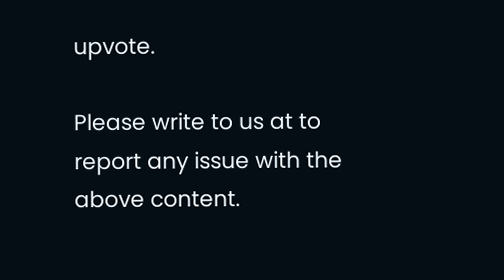upvote.

Please write to us at to report any issue with the above content.